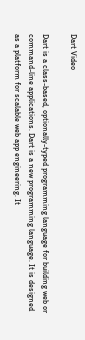Dart Video

Dart is a class-based, optionally-typed programming language for building web or command-line applications. Dart is a new programming language. It is designed as a platform for scalable web app engineering. It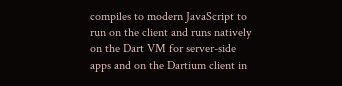compiles to modern JavaScript to run on the client and runs natively on the Dart VM for server-side apps and on the Dartium client in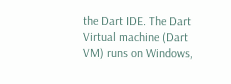the Dart IDE. The Dart Virtual machine (Dart VM) runs on Windows,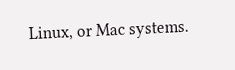Linux, or Mac systems.